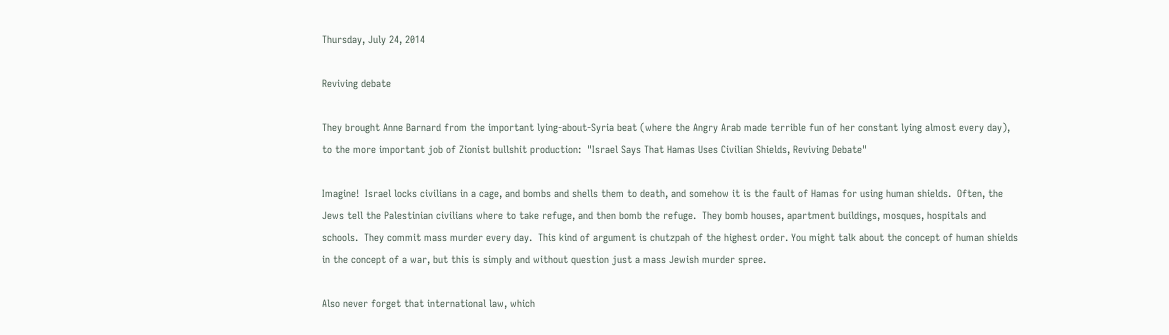Thursday, July 24, 2014

Reviving debate

They brought Anne Barnard from the important lying-about-Syria beat (where the Angry Arab made terrible fun of her constant lying almost every day), to the more important job of Zionist bullshit production:  "Israel Says That Hamas Uses Civilian Shields, Reviving Debate"

Imagine!  Israel locks civilians in a cage, and bombs and shells them to death, and somehow it is the fault of Hamas for using human shields.  Often, the Jews tell the Palestinian civilians where to take refuge, and then bomb the refuge.  They bomb houses, apartment buildings, mosques, hospitals and schools.  They commit mass murder every day.  This kind of argument is chutzpah of the highest order. You might talk about the concept of human shields in the concept of a war, but this is simply and without question just a mass Jewish murder spree.

Also never forget that international law, which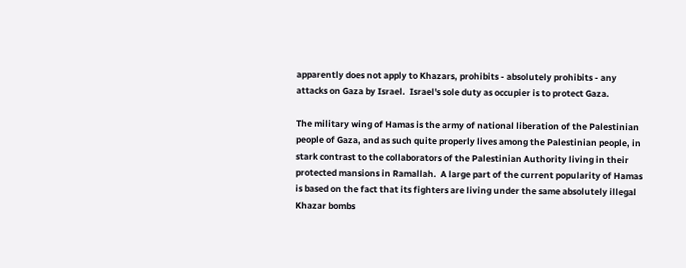apparently does not apply to Khazars, prohibits - absolutely prohibits - any attacks on Gaza by Israel.  Israel's sole duty as occupier is to protect Gaza.

The military wing of Hamas is the army of national liberation of the Palestinian people of Gaza, and as such quite properly lives among the Palestinian people, in stark contrast to the collaborators of the Palestinian Authority living in their protected mansions in Ramallah.  A large part of the current popularity of Hamas is based on the fact that its fighters are living under the same absolutely illegal Khazar bombs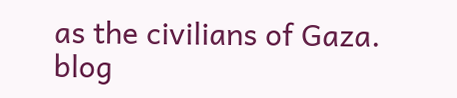as the civilians of Gaza.
blog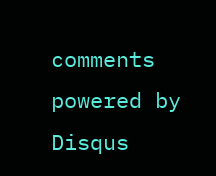comments powered by Disqus